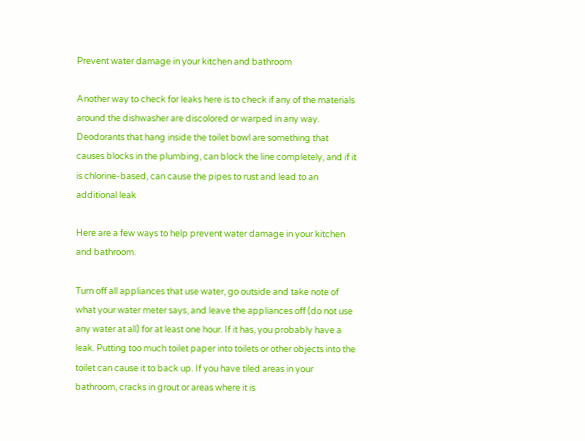Prevent water damage in your kitchen and bathroom

Another way to check for leaks here is to check if any of the materials around the dishwasher are discolored or warped in any way. Deodorants that hang inside the toilet bowl are something that causes blocks in the plumbing, can block the line completely, and if it is chlorine-based, can cause the pipes to rust and lead to an additional leak

Here are a few ways to help prevent water damage in your kitchen and bathroom.

Turn off all appliances that use water, go outside and take note of what your water meter says, and leave the appliances off (do not use any water at all) for at least one hour. If it has, you probably have a leak. Putting too much toilet paper into toilets or other objects into the toilet can cause it to back up. If you have tiled areas in your bathroom, cracks in grout or areas where it is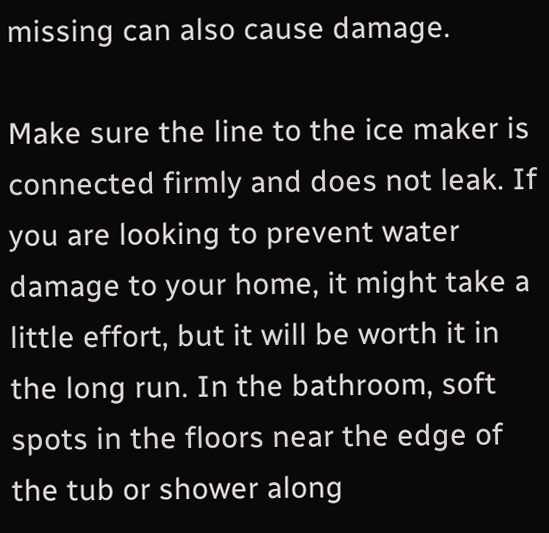missing can also cause damage.

Make sure the line to the ice maker is connected firmly and does not leak. If you are looking to prevent water damage to your home, it might take a little effort, but it will be worth it in the long run. In the bathroom, soft spots in the floors near the edge of the tub or shower along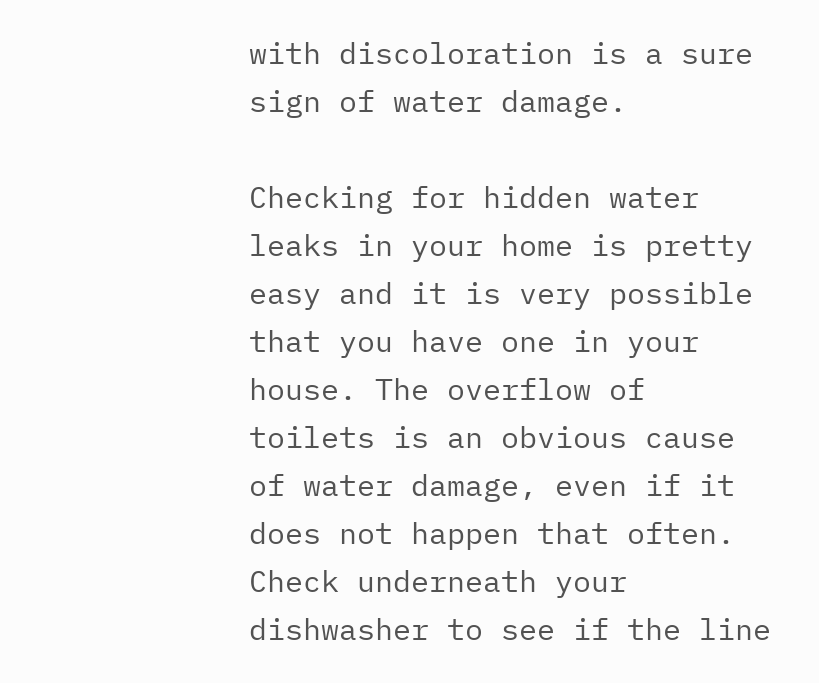with discoloration is a sure sign of water damage.

Checking for hidden water leaks in your home is pretty easy and it is very possible that you have one in your house. The overflow of toilets is an obvious cause of water damage, even if it does not happen that often. Check underneath your dishwasher to see if the line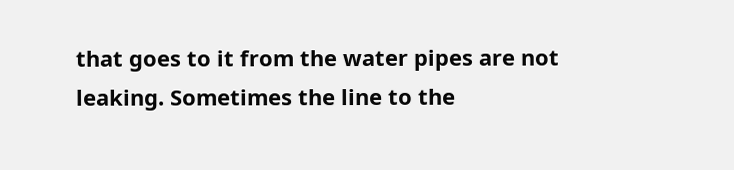that goes to it from the water pipes are not leaking. Sometimes the line to the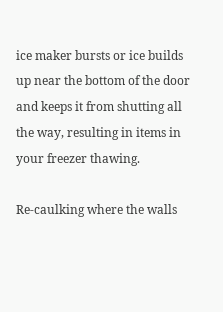ice maker bursts or ice builds up near the bottom of the door and keeps it from shutting all the way, resulting in items in your freezer thawing.

Re-caulking where the walls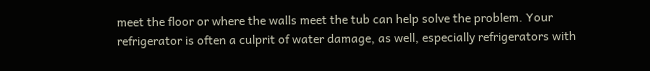meet the floor or where the walls meet the tub can help solve the problem. Your refrigerator is often a culprit of water damage, as well, especially refrigerators with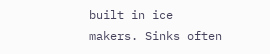built in ice makers. Sinks often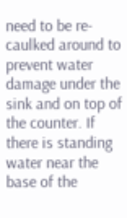need to be re-caulked around to prevent water damage under the sink and on top of the counter. If there is standing water near the base of the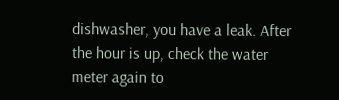dishwasher, you have a leak. After the hour is up, check the water meter again to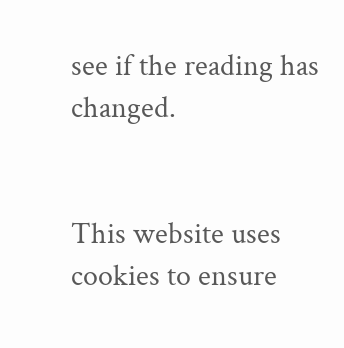see if the reading has changed.


This website uses cookies to ensure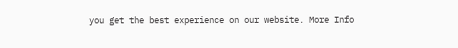you get the best experience on our website. More Info